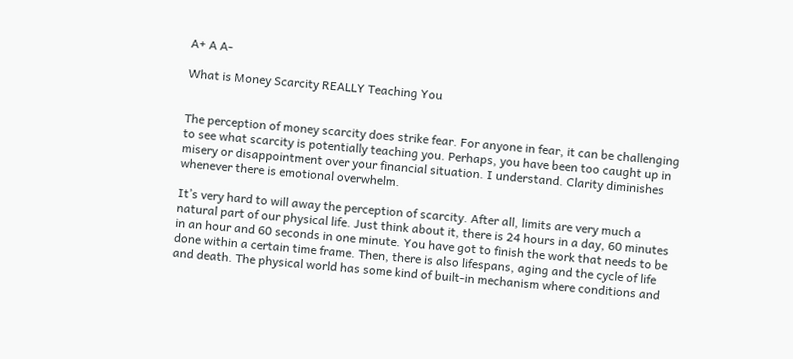A+ A A-

What is Money Scarcity REALLY Teaching You


The perception of money scarcity does strike fear. For anyone in fear, it can be challenging to see what scarcity is potentially teaching you. Perhaps, you have been too caught up in misery or disappointment over your financial situation. I understand. Clarity diminishes whenever there is emotional overwhelm.

It’s very hard to will away the perception of scarcity. After all, limits are very much a natural part of our physical life. Just think about it, there is 24 hours in a day, 60 minutes in an hour and 60 seconds in one minute. You have got to finish the work that needs to be done within a certain time frame. Then, there is also lifespans, aging and the cycle of life and death. The physical world has some kind of built-in mechanism where conditions and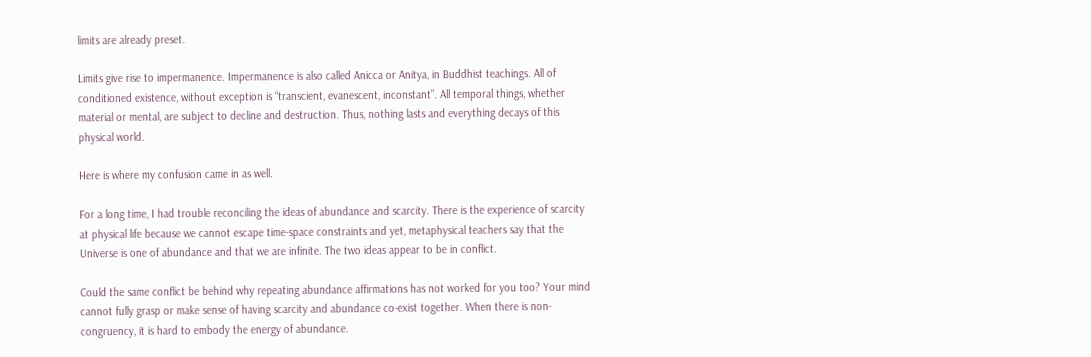limits are already preset.

Limits give rise to impermanence. Impermanence is also called Anicca or Anitya, in Buddhist teachings. All of conditioned existence, without exception is “transcient, evanescent, inconstant”. All temporal things, whether material or mental, are subject to decline and destruction. Thus, nothing lasts and everything decays of this physical world.

Here is where my confusion came in as well.

For a long time, I had trouble reconciling the ideas of abundance and scarcity. There is the experience of scarcity at physical life because we cannot escape time-space constraints and yet, metaphysical teachers say that the Universe is one of abundance and that we are infinite. The two ideas appear to be in conflict.

Could the same conflict be behind why repeating abundance affirmations has not worked for you too? Your mind cannot fully grasp or make sense of having scarcity and abundance co-exist together. When there is non-congruency, it is hard to embody the energy of abundance.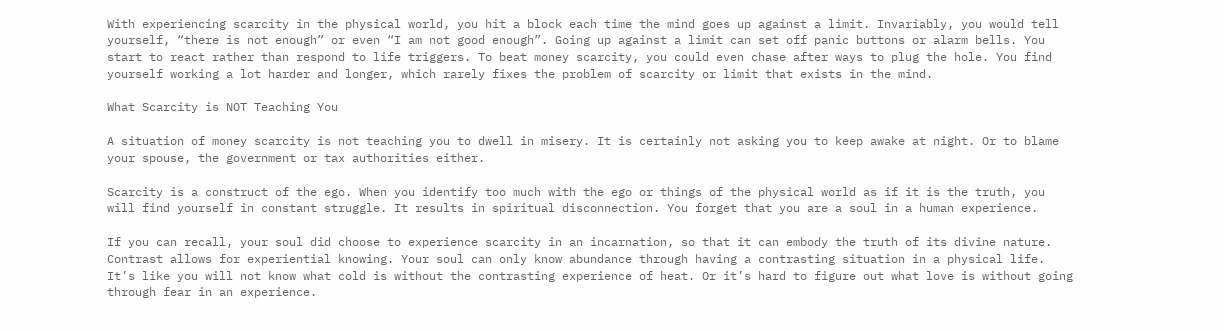With experiencing scarcity in the physical world, you hit a block each time the mind goes up against a limit. Invariably, you would tell yourself, “there is not enough” or even “I am not good enough”. Going up against a limit can set off panic buttons or alarm bells. You start to react rather than respond to life triggers. To beat money scarcity, you could even chase after ways to plug the hole. You find yourself working a lot harder and longer, which rarely fixes the problem of scarcity or limit that exists in the mind.

What Scarcity is NOT Teaching You

A situation of money scarcity is not teaching you to dwell in misery. It is certainly not asking you to keep awake at night. Or to blame your spouse, the government or tax authorities either.

Scarcity is a construct of the ego. When you identify too much with the ego or things of the physical world as if it is the truth, you will find yourself in constant struggle. It results in spiritual disconnection. You forget that you are a soul in a human experience.

If you can recall, your soul did choose to experience scarcity in an incarnation, so that it can embody the truth of its divine nature. Contrast allows for experiential knowing. Your soul can only know abundance through having a contrasting situation in a physical life. It’s like you will not know what cold is without the contrasting experience of heat. Or it’s hard to figure out what love is without going through fear in an experience.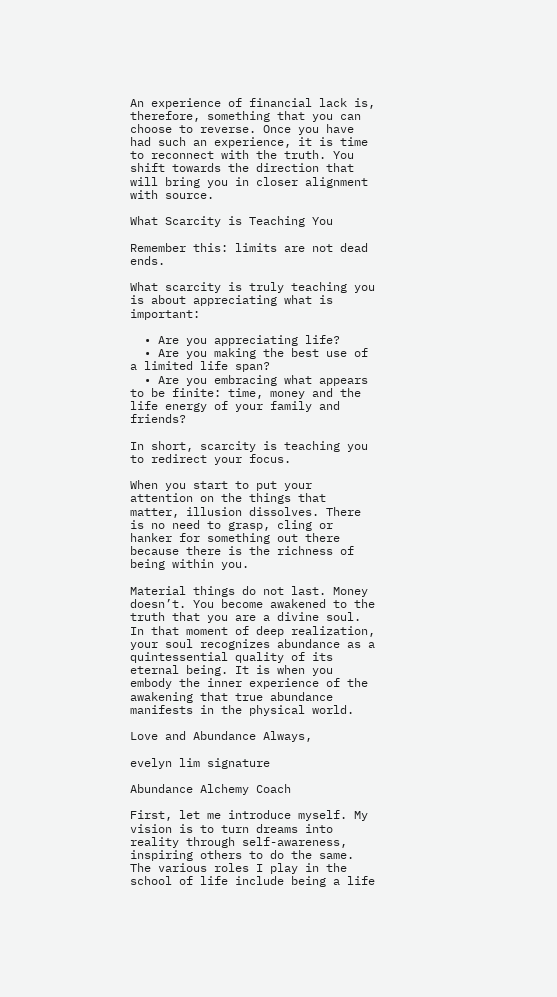An experience of financial lack is, therefore, something that you can choose to reverse. Once you have had such an experience, it is time to reconnect with the truth. You shift towards the direction that will bring you in closer alignment with source.

What Scarcity is Teaching You

Remember this: limits are not dead ends.

What scarcity is truly teaching you is about appreciating what is important:

  • Are you appreciating life?
  • Are you making the best use of a limited life span?
  • Are you embracing what appears to be finite: time, money and the life energy of your family and friends?

In short, scarcity is teaching you to redirect your focus.

When you start to put your attention on the things that matter, illusion dissolves. There is no need to grasp, cling or hanker for something out there because there is the richness of being within you.

Material things do not last. Money doesn’t. You become awakened to the truth that you are a divine soul. In that moment of deep realization, your soul recognizes abundance as a quintessential quality of its eternal being. It is when you embody the inner experience of the awakening that true abundance manifests in the physical world.

Love and Abundance Always,

evelyn lim signature

Abundance Alchemy Coach

First, let me introduce myself. My vision is to turn dreams into reality through self-awareness, inspiring others to do the same. The various roles I play in the school of life include being a life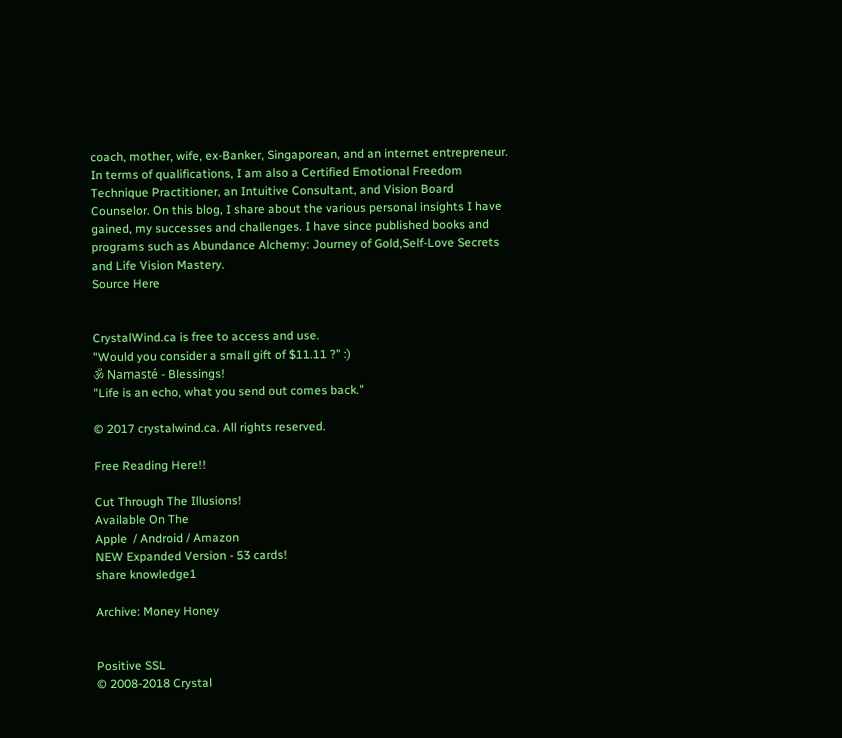coach, mother, wife, ex-Banker, Singaporean, and an internet entrepreneur. In terms of qualifications, I am also a Certified Emotional Freedom Technique Practitioner, an Intuitive Consultant, and Vision Board Counselor. On this blog, I share about the various personal insights I have gained, my successes and challenges. I have since published books and programs such as Abundance Alchemy: Journey of Gold,Self-Love Secrets and Life Vision Mastery.
Source Here


CrystalWind.ca is free to access and use.
"Would you consider a small gift of $11.11 ?" :)
ॐ Namasté - Blessings!
"Life is an echo, what you send out comes back."

© 2017 crystalwind.ca. All rights reserved.

Free Reading Here!!

Cut Through The Illusions!
Available On The
Apple  / Android / Amazon
NEW Expanded Version - 53 cards!
share knowledge1

Archive: Money Honey


Positive SSL
© 2008-2018 Crystal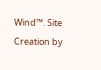Wind™. Site Creation by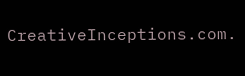CreativeInceptions.com.